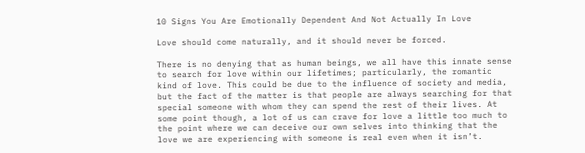10 Signs You Are Emotionally Dependent And Not Actually In Love

Love should come naturally, and it should never be forced.

There is no denying that as human beings, we all have this innate sense to search for love within our lifetimes; particularly, the romantic kind of love. This could be due to the influence of society and media, but the fact of the matter is that people are always searching for that special someone with whom they can spend the rest of their lives. At some point though, a lot of us can crave for love a little too much to the point where we can deceive our own selves into thinking that the love we are experiencing with someone is real even when it isn’t.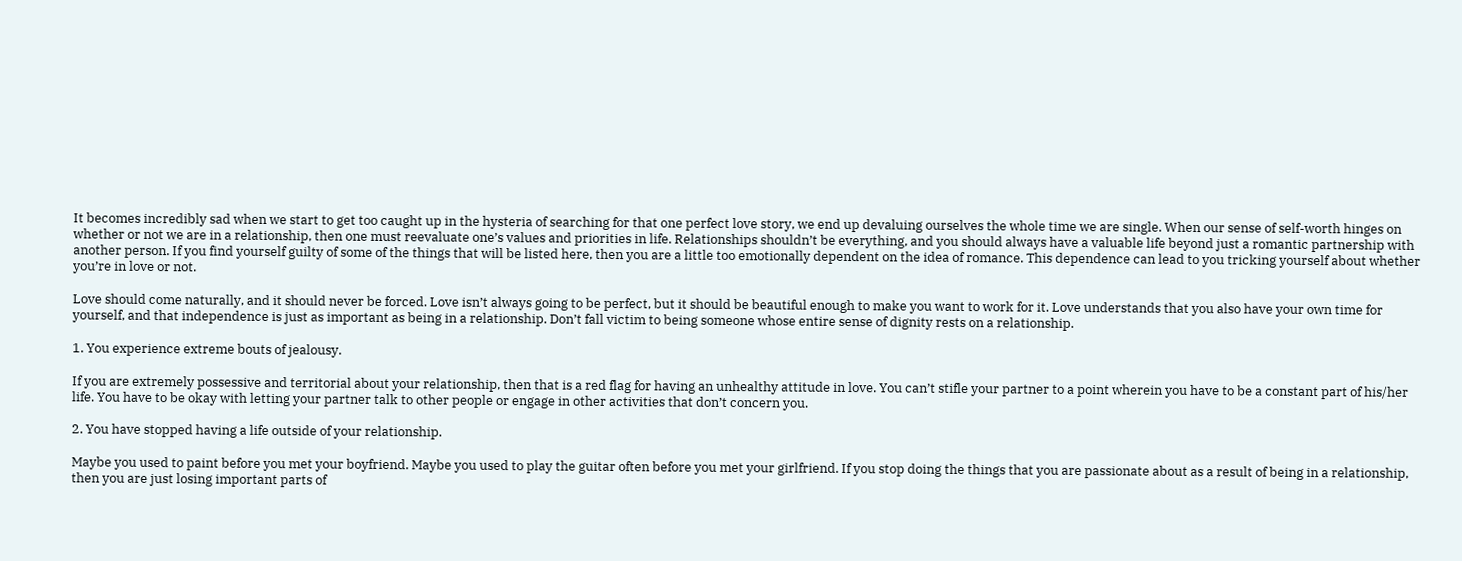It becomes incredibly sad when we start to get too caught up in the hysteria of searching for that one perfect love story, we end up devaluing ourselves the whole time we are single. When our sense of self-worth hinges on whether or not we are in a relationship, then one must reevaluate one’s values and priorities in life. Relationships shouldn’t be everything, and you should always have a valuable life beyond just a romantic partnership with another person. If you find yourself guilty of some of the things that will be listed here, then you are a little too emotionally dependent on the idea of romance. This dependence can lead to you tricking yourself about whether you’re in love or not.

Love should come naturally, and it should never be forced. Love isn’t always going to be perfect, but it should be beautiful enough to make you want to work for it. Love understands that you also have your own time for yourself, and that independence is just as important as being in a relationship. Don’t fall victim to being someone whose entire sense of dignity rests on a relationship.

1. You experience extreme bouts of jealousy.

If you are extremely possessive and territorial about your relationship, then that is a red flag for having an unhealthy attitude in love. You can’t stifle your partner to a point wherein you have to be a constant part of his/her life. You have to be okay with letting your partner talk to other people or engage in other activities that don’t concern you.

2. You have stopped having a life outside of your relationship.

Maybe you used to paint before you met your boyfriend. Maybe you used to play the guitar often before you met your girlfriend. If you stop doing the things that you are passionate about as a result of being in a relationship, then you are just losing important parts of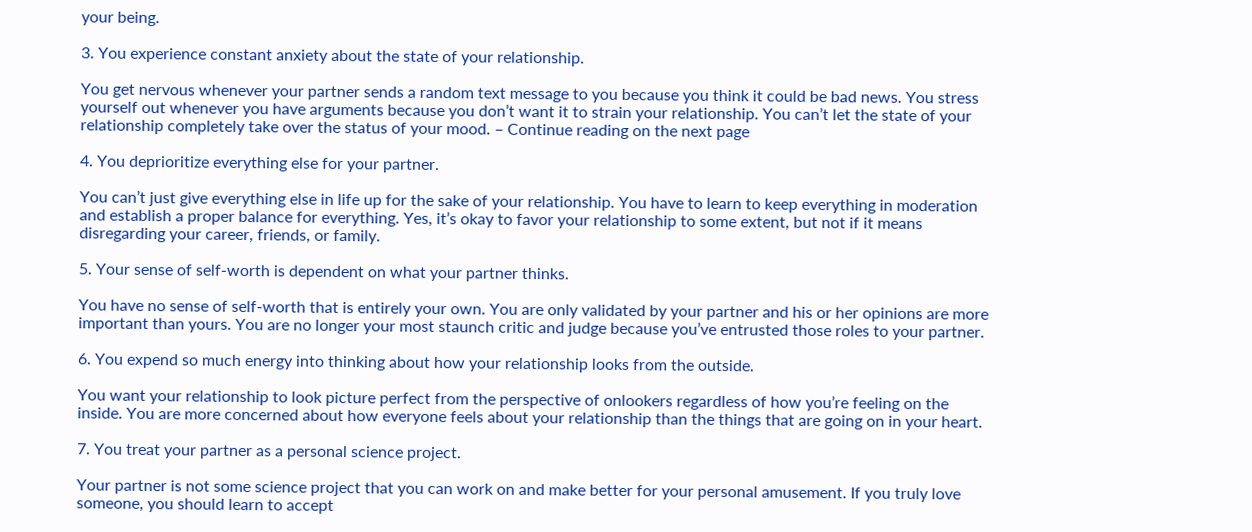your being.

3. You experience constant anxiety about the state of your relationship.

You get nervous whenever your partner sends a random text message to you because you think it could be bad news. You stress yourself out whenever you have arguments because you don’t want it to strain your relationship. You can’t let the state of your relationship completely take over the status of your mood. – Continue reading on the next page

4. You deprioritize everything else for your partner.

You can’t just give everything else in life up for the sake of your relationship. You have to learn to keep everything in moderation and establish a proper balance for everything. Yes, it’s okay to favor your relationship to some extent, but not if it means disregarding your career, friends, or family.

5. Your sense of self-worth is dependent on what your partner thinks.

You have no sense of self-worth that is entirely your own. You are only validated by your partner and his or her opinions are more important than yours. You are no longer your most staunch critic and judge because you’ve entrusted those roles to your partner.

6. You expend so much energy into thinking about how your relationship looks from the outside.

You want your relationship to look picture perfect from the perspective of onlookers regardless of how you’re feeling on the inside. You are more concerned about how everyone feels about your relationship than the things that are going on in your heart.

7. You treat your partner as a personal science project.

Your partner is not some science project that you can work on and make better for your personal amusement. If you truly love someone, you should learn to accept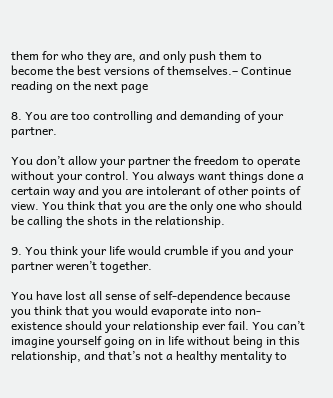them for who they are, and only push them to become the best versions of themselves.– Continue reading on the next page

8. You are too controlling and demanding of your partner.

You don’t allow your partner the freedom to operate without your control. You always want things done a certain way and you are intolerant of other points of view. You think that you are the only one who should be calling the shots in the relationship.

9. You think your life would crumble if you and your partner weren’t together.

You have lost all sense of self-dependence because you think that you would evaporate into non-existence should your relationship ever fail. You can’t imagine yourself going on in life without being in this relationship, and that’s not a healthy mentality to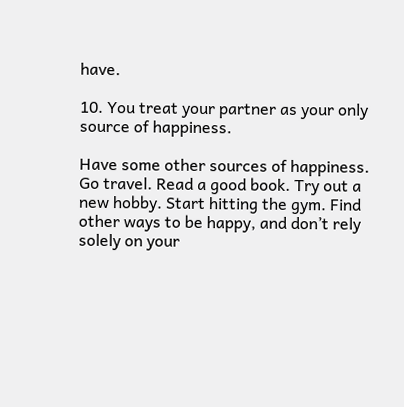have.

10. You treat your partner as your only source of happiness.

Have some other sources of happiness. Go travel. Read a good book. Try out a new hobby. Start hitting the gym. Find other ways to be happy, and don’t rely solely on your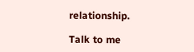relationship.

Talk to me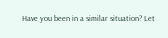Have you been in a similar situation? Let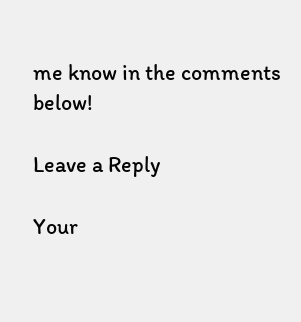me know in the comments below!

Leave a Reply

Your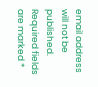email address will not be published. Required fields are marked *